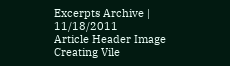Excerpts Archive | 11/18/2011
Article Header Image
Creating Vile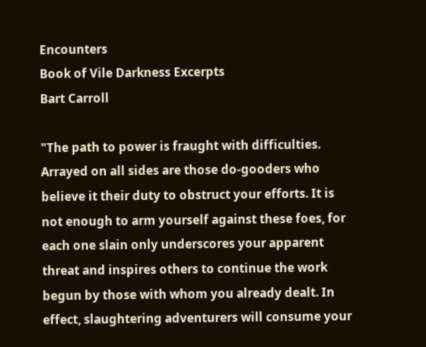Encounters
Book of Vile Darkness Excerpts
Bart Carroll

"The path to power is fraught with difficulties. Arrayed on all sides are those do-gooders who believe it their duty to obstruct your efforts. It is not enough to arm yourself against these foes, for each one slain only underscores your apparent threat and inspires others to continue the work begun by those with whom you already dealt. In effect, slaughtering adventurers will consume your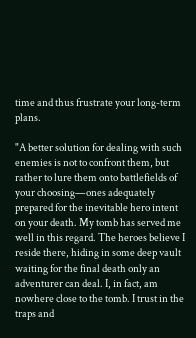time and thus frustrate your long-term plans.

"A better solution for dealing with such enemies is not to confront them, but rather to lure them onto battlefields of your choosing—ones adequately prepared for the inevitable hero intent on your death. My tomb has served me well in this regard. The heroes believe I reside there, hiding in some deep vault waiting for the final death only an adventurer can deal. I, in fact, am nowhere close to the tomb. I trust in the traps and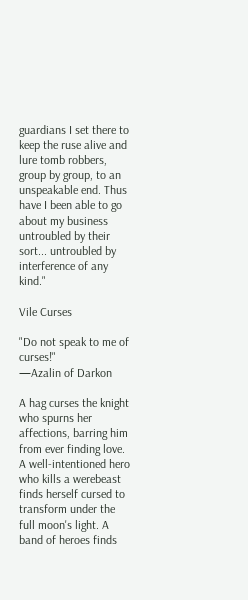guardians I set there to keep the ruse alive and lure tomb robbers, group by group, to an unspeakable end. Thus have I been able to go about my business untroubled by their sort... untroubled by interference of any kind."

Vile Curses

"Do not speak to me of curses!"
—Azalin of Darkon

A hag curses the knight who spurns her affections, barring him from ever finding love. A well-intentioned hero who kills a werebeast finds herself cursed to transform under the full moon's light. A band of heroes finds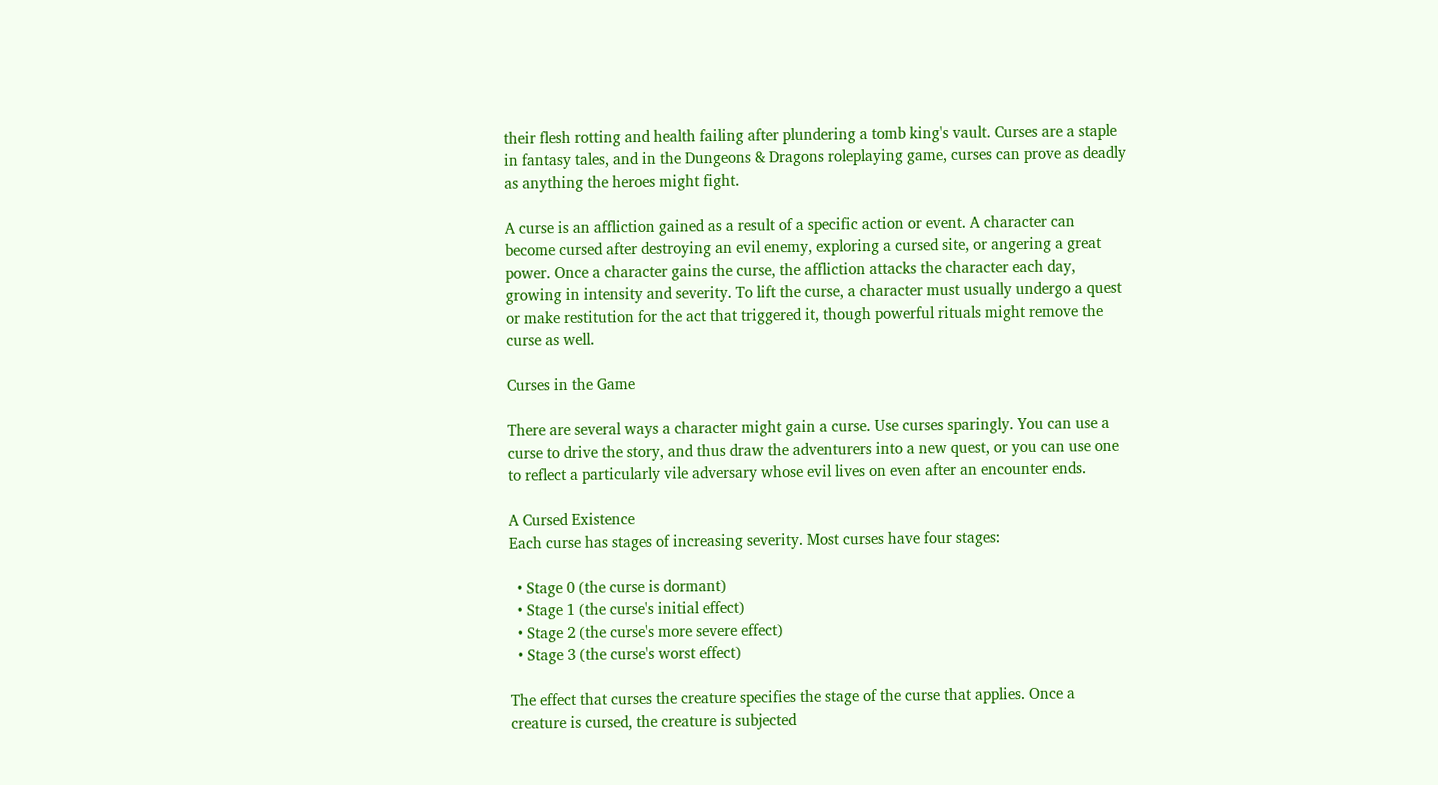their flesh rotting and health failing after plundering a tomb king's vault. Curses are a staple in fantasy tales, and in the Dungeons & Dragons roleplaying game, curses can prove as deadly as anything the heroes might fight.

A curse is an affliction gained as a result of a specific action or event. A character can become cursed after destroying an evil enemy, exploring a cursed site, or angering a great power. Once a character gains the curse, the affliction attacks the character each day, growing in intensity and severity. To lift the curse, a character must usually undergo a quest or make restitution for the act that triggered it, though powerful rituals might remove the curse as well.

Curses in the Game

There are several ways a character might gain a curse. Use curses sparingly. You can use a curse to drive the story, and thus draw the adventurers into a new quest, or you can use one to reflect a particularly vile adversary whose evil lives on even after an encounter ends.

A Cursed Existence
Each curse has stages of increasing severity. Most curses have four stages:

  • Stage 0 (the curse is dormant)
  • Stage 1 (the curse's initial effect)
  • Stage 2 (the curse's more severe effect)
  • Stage 3 (the curse's worst effect)

The effect that curses the creature specifies the stage of the curse that applies. Once a creature is cursed, the creature is subjected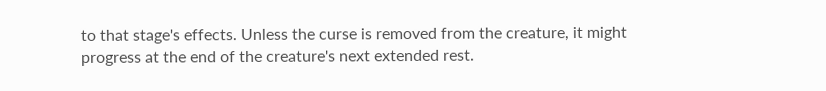to that stage's effects. Unless the curse is removed from the creature, it might progress at the end of the creature's next extended rest.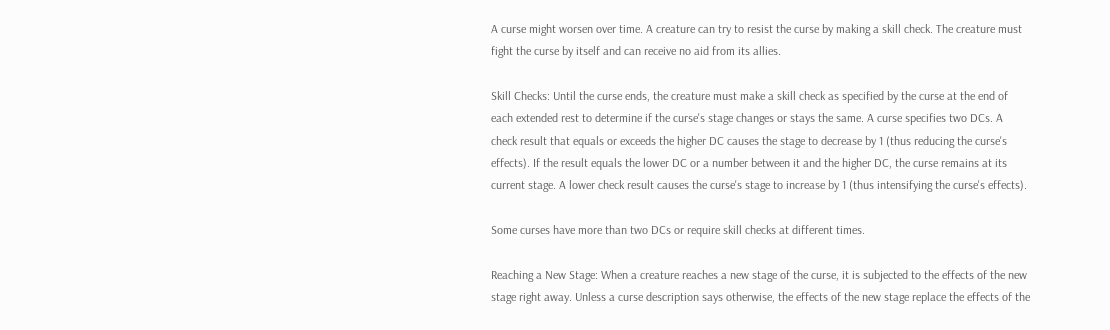A curse might worsen over time. A creature can try to resist the curse by making a skill check. The creature must fight the curse by itself and can receive no aid from its allies.

Skill Checks: Until the curse ends, the creature must make a skill check as specified by the curse at the end of each extended rest to determine if the curse's stage changes or stays the same. A curse specifies two DCs. A check result that equals or exceeds the higher DC causes the stage to decrease by 1 (thus reducing the curse's effects). If the result equals the lower DC or a number between it and the higher DC, the curse remains at its current stage. A lower check result causes the curse's stage to increase by 1 (thus intensifying the curse's effects).

Some curses have more than two DCs or require skill checks at different times.

Reaching a New Stage: When a creature reaches a new stage of the curse, it is subjected to the effects of the new stage right away. Unless a curse description says otherwise, the effects of the new stage replace the effects of the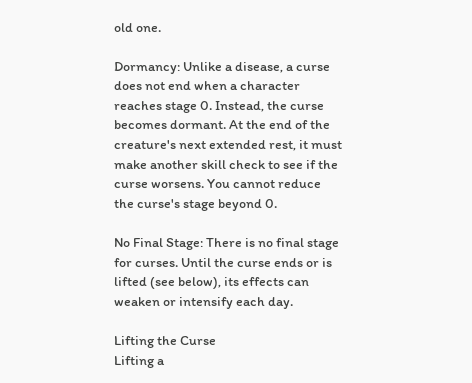old one.

Dormancy: Unlike a disease, a curse does not end when a character reaches stage 0. Instead, the curse becomes dormant. At the end of the creature's next extended rest, it must make another skill check to see if the curse worsens. You cannot reduce the curse's stage beyond 0.

No Final Stage: There is no final stage for curses. Until the curse ends or is lifted (see below), its effects can weaken or intensify each day.

Lifting the Curse
Lifting a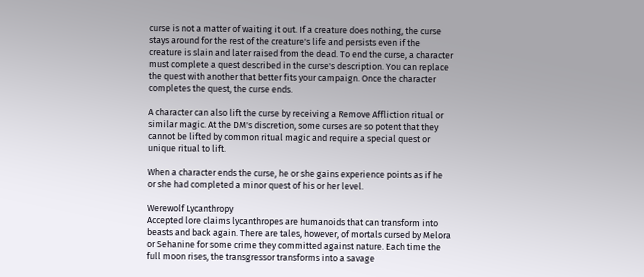curse is not a matter of waiting it out. If a creature does nothing, the curse stays around for the rest of the creature's life and persists even if the creature is slain and later raised from the dead. To end the curse, a character must complete a quest described in the curse's description. You can replace the quest with another that better fits your campaign. Once the character completes the quest, the curse ends.

A character can also lift the curse by receiving a Remove Affliction ritual or similar magic. At the DM's discretion, some curses are so potent that they cannot be lifted by common ritual magic and require a special quest or unique ritual to lift.

When a character ends the curse, he or she gains experience points as if he or she had completed a minor quest of his or her level.

Werewolf Lycanthropy
Accepted lore claims lycanthropes are humanoids that can transform into beasts and back again. There are tales, however, of mortals cursed by Melora or Sehanine for some crime they committed against nature. Each time the full moon rises, the transgressor transforms into a savage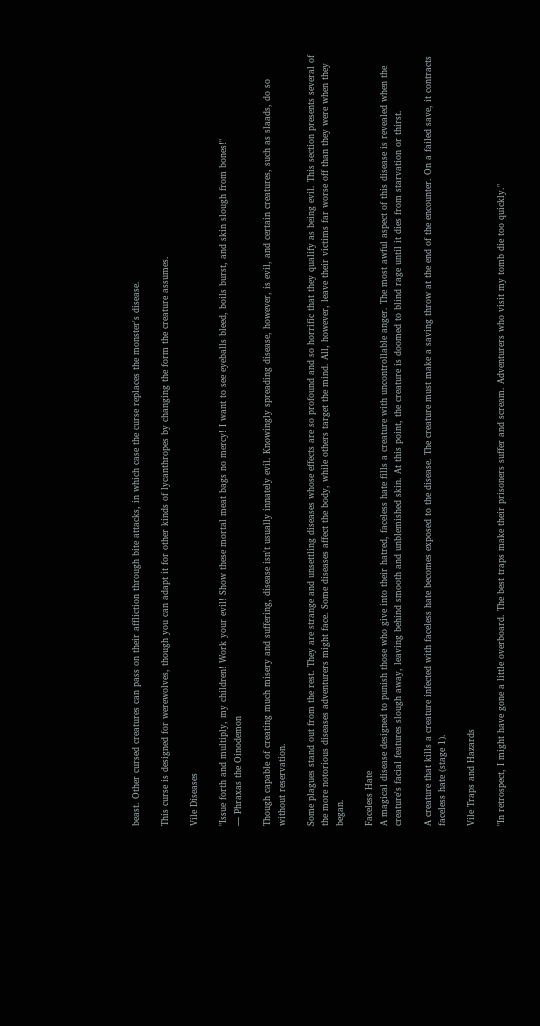beast. Other cursed creatures can pass on their affliction through bite attacks, in which case the curse replaces the monster's disease.

This curse is designed for werewolves, though you can adapt it for other kinds of lycanthropes by changing the form the creature assumes.

Vile Diseases

"Issue forth and multiply, my children! Work your evil! Show these mortal meat bags no mercy! I want to see eyeballs bleed, boils burst, and skin slough from bones!"
— Phraxas the Oinodemon

Though capable of creating much misery and suffering, disease isn't usually innately evil. Knowingly spreading disease, however, is evil, and certain creatures, such as slaads, do so without reservation.

Some plagues stand out from the rest. They are strange and unsettling diseases whose effects are so profound and so horrific that they qualify as being evil. This section presents several of the more notorious diseases adventurers might face. Some diseases affect the body, while others target the mind. All, however, leave their victims far worse off than they were when they began.

Faceless Hate
A magical disease designed to punish those who give into their hatred, faceless hate fills a creature with uncontrollable anger. The most awful aspect of this disease is revealed when the creature's facial features slough away, leaving behind smooth and unblemished skin. At this point, the creature is doomed to blind rage until it dies from starvation or thirst.

A creature that kills a creature infected with faceless hate becomes exposed to the disease. The creature must make a saving throw at the end of the encounter. On a failed save, it contracts faceless hate (stage 1).

Vile Traps and Hazards

"In retrospect, I might have gone a little overboard. The best traps make their prisoners suffer and scream. Adventurers who visit my tomb die too quickly."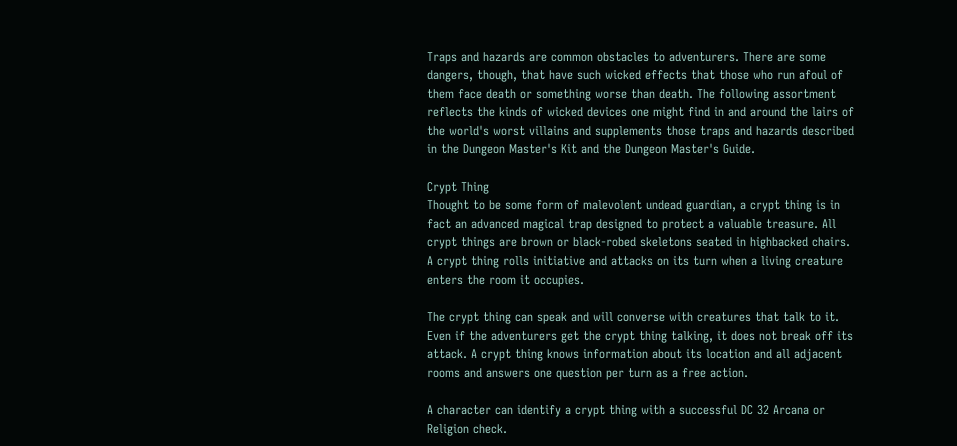Traps and hazards are common obstacles to adventurers. There are some dangers, though, that have such wicked effects that those who run afoul of them face death or something worse than death. The following assortment reflects the kinds of wicked devices one might find in and around the lairs of the world's worst villains and supplements those traps and hazards described in the Dungeon Master's Kit and the Dungeon Master's Guide.

Crypt Thing
Thought to be some form of malevolent undead guardian, a crypt thing is in fact an advanced magical trap designed to protect a valuable treasure. All crypt things are brown or black-robed skeletons seated in highbacked chairs. A crypt thing rolls initiative and attacks on its turn when a living creature enters the room it occupies.

The crypt thing can speak and will converse with creatures that talk to it. Even if the adventurers get the crypt thing talking, it does not break off its attack. A crypt thing knows information about its location and all adjacent rooms and answers one question per turn as a free action.

A character can identify a crypt thing with a successful DC 32 Arcana or Religion check.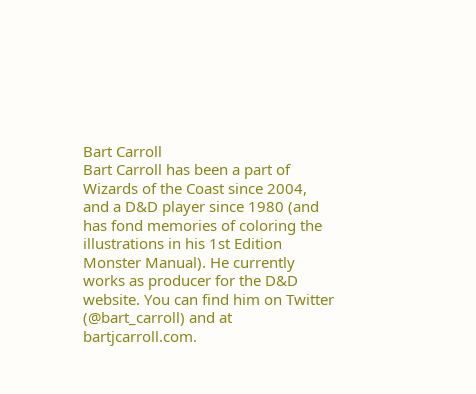Bart Carroll
Bart Carroll has been a part of Wizards of the Coast since 2004, and a D&D player since 1980 (and has fond memories of coloring the illustrations in his 1st Edition Monster Manual). He currently works as producer for the D&D website. You can find him on Twitter (@bart_carroll) and at bartjcarroll.com.